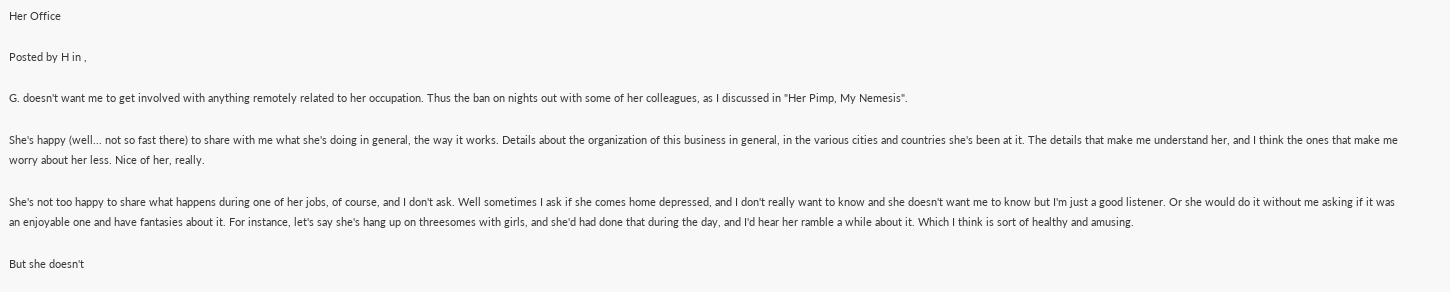Her Office

Posted by H in ,

G. doesn't want me to get involved with anything remotely related to her occupation. Thus the ban on nights out with some of her colleagues, as I discussed in "Her Pimp, My Nemesis".

She's happy (well... not so fast there) to share with me what she's doing in general, the way it works. Details about the organization of this business in general, in the various cities and countries she's been at it. The details that make me understand her, and I think the ones that make me worry about her less. Nice of her, really.

She's not too happy to share what happens during one of her jobs, of course, and I don't ask. Well sometimes I ask if she comes home depressed, and I don't really want to know and she doesn't want me to know but I'm just a good listener. Or she would do it without me asking if it was an enjoyable one and have fantasies about it. For instance, let's say she's hang up on threesomes with girls, and she'd had done that during the day, and I'd hear her ramble a while about it. Which I think is sort of healthy and amusing.

But she doesn't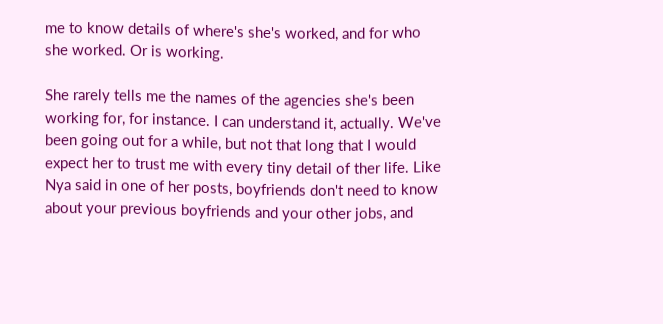me to know details of where's she's worked, and for who she worked. Or is working.

She rarely tells me the names of the agencies she's been working for, for instance. I can understand it, actually. We've been going out for a while, but not that long that I would expect her to trust me with every tiny detail of ther life. Like Nya said in one of her posts, boyfriends don't need to know about your previous boyfriends and your other jobs, and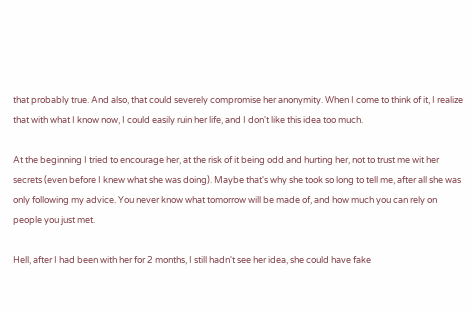that probably true. And also, that could severely compromise her anonymity. When I come to think of it, I realize that with what I know now, I could easily ruin her life, and I don't like this idea too much.

At the beginning I tried to encourage her, at the risk of it being odd and hurting her, not to trust me wit her secrets (even before I knew what she was doing). Maybe that's why she took so long to tell me, after all she was only following my advice. You never know what tomorrow will be made of, and how much you can rely on people you just met.

Hell, after I had been with her for 2 months, I still hadn't see her idea, she could have fake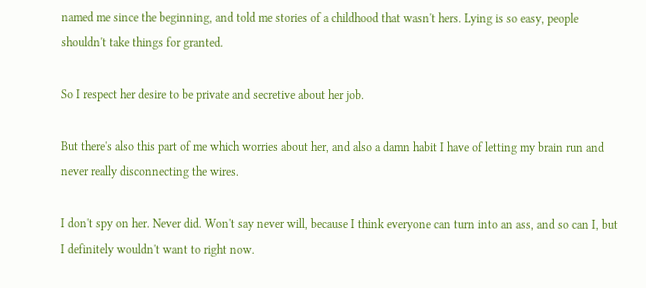named me since the beginning, and told me stories of a childhood that wasn't hers. Lying is so easy, people shouldn't take things for granted.

So I respect her desire to be private and secretive about her job.

But there's also this part of me which worries about her, and also a damn habit I have of letting my brain run and never really disconnecting the wires.

I don't spy on her. Never did. Won't say never will, because I think everyone can turn into an ass, and so can I, but I definitely wouldn't want to right now.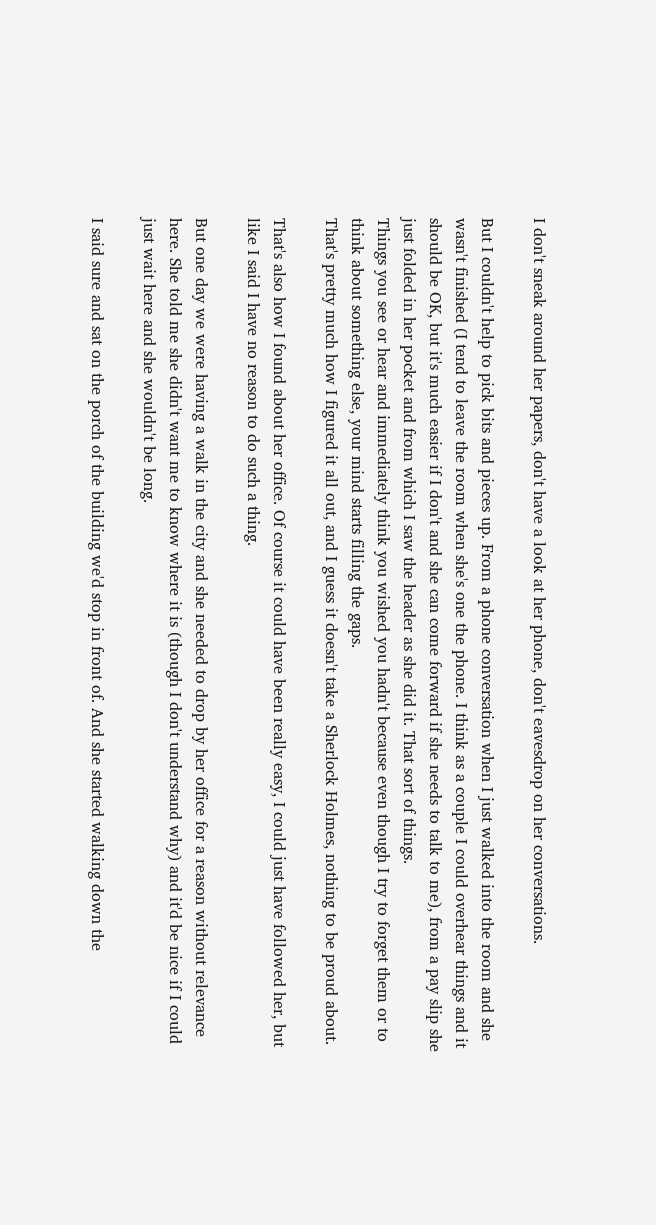I don't sneak around her papers, don't have a look at her phone, don't eavesdrop on her conversations.

But I couldn't help to pick bits and pieces up. From a phone conversation when I just walked into the room and she wasn't finished (I tend to leave the room when she's one the phone. I think as a couple I could overhear things and it should be OK, but it's much easier if I don't and she can come forward if she needs to talk to me), from a pay slip she just folded in her pocket and from which I saw the header as she did it. That sort of things.
Things you see or hear and immediately think you wished you hadn't because even though I try to forget them or to think about something else, your mind starts filling the gaps.
That's pretty much how I figured it all out, and I guess it doesn't take a Sherlock Holmes, nothing to be proud about.

That's also how I found about her office. Of course it could have been really easy, I could just have followed her, but like I said I have no reason to do such a thing.

But one day we were having a walk in the city and she needed to drop by her office for a reason without relevance here. She told me she didn't want me to know where it is (though I don't understand why) and it'd be nice if I could just wait here and she wouldn't be long.

I said sure and sat on the porch of the building we'd stop in front of. And she started walking down the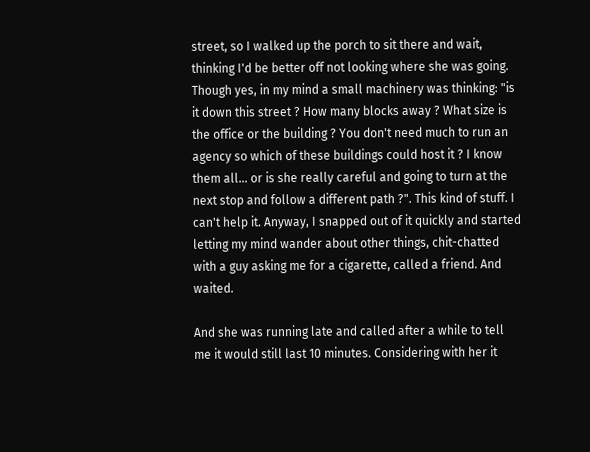street, so I walked up the porch to sit there and wait, thinking I'd be better off not looking where she was going. Though yes, in my mind a small machinery was thinking: "is it down this street ? How many blocks away ? What size is the office or the building ? You don't need much to run an agency so which of these buildings could host it ? I know them all... or is she really careful and going to turn at the next stop and follow a different path ?". This kind of stuff. I can't help it. Anyway, I snapped out of it quickly and started letting my mind wander about other things, chit-chatted with a guy asking me for a cigarette, called a friend. And waited.

And she was running late and called after a while to tell me it would still last 10 minutes. Considering with her it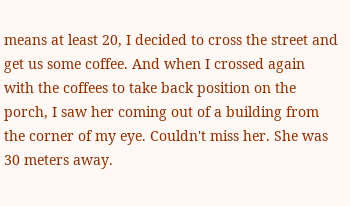means at least 20, I decided to cross the street and get us some coffee. And when I crossed again with the coffees to take back position on the porch, I saw her coming out of a building from the corner of my eye. Couldn't miss her. She was 30 meters away.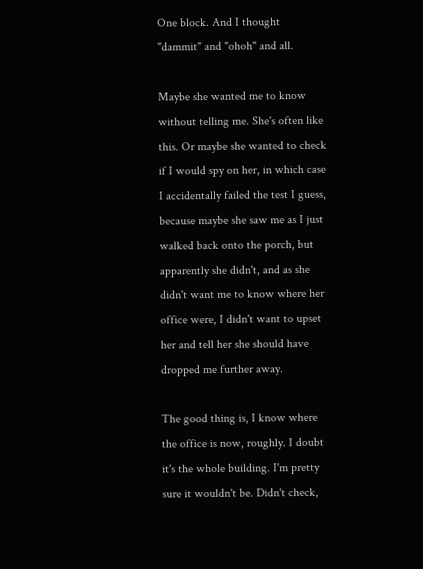One block. And I thought "dammit" and "ohoh" and all.

Maybe she wanted me to know without telling me. She's often like this. Or maybe she wanted to check if I would spy on her, in which case I accidentally failed the test I guess, because maybe she saw me as I just walked back onto the porch, but apparently she didn't, and as she didn't want me to know where her office were, I didn't want to upset her and tell her she should have dropped me further away.

The good thing is, I know where the office is now, roughly. I doubt it's the whole building. I'm pretty sure it wouldn't be. Didn't check,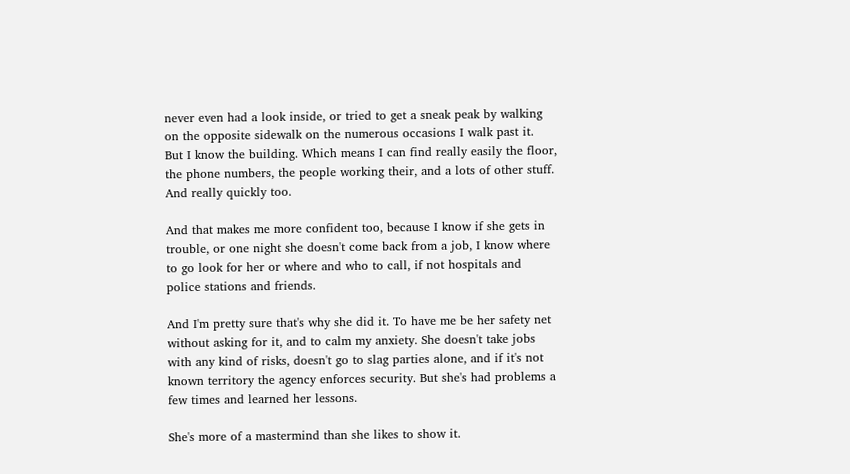never even had a look inside, or tried to get a sneak peak by walking on the opposite sidewalk on the numerous occasions I walk past it.
But I know the building. Which means I can find really easily the floor, the phone numbers, the people working their, and a lots of other stuff. And really quickly too.

And that makes me more confident too, because I know if she gets in trouble, or one night she doesn't come back from a job, I know where to go look for her or where and who to call, if not hospitals and police stations and friends.

And I'm pretty sure that's why she did it. To have me be her safety net without asking for it, and to calm my anxiety. She doesn't take jobs with any kind of risks, doesn't go to slag parties alone, and if it's not known territory the agency enforces security. But she's had problems a few times and learned her lessons.

She's more of a mastermind than she likes to show it.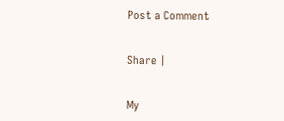Post a Comment


Share |


My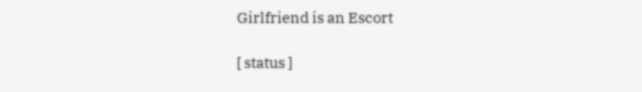Girlfriend is an Escort

[ status ]